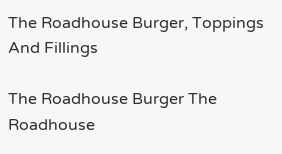The Roadhouse Burger, Toppings And Fillings

The Roadhouse Burger The Roadhouse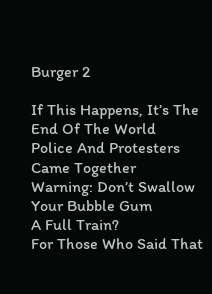Burger 2

If This Happens, It’s The End Of The World
Police And Protesters Came Together
Warning: Don’t Swallow Your Bubble Gum
A Full Train?
For Those Who Said That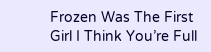Frozen Was The First
Girl I Think You’re Full